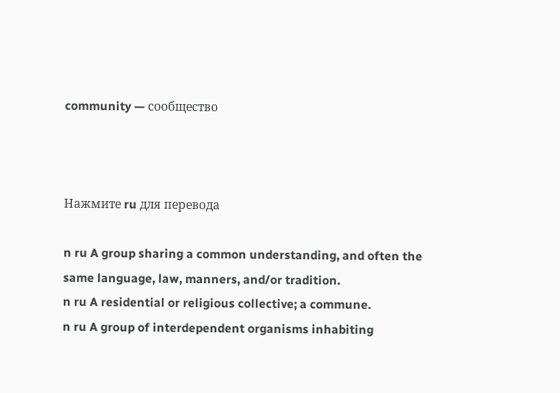community — сообщество



Нажмите ru для перевода

n ru A group sharing a common understanding, and often the same language, law, manners, and/or tradition.
n ru A residential or religious collective; a commune.
n ru A group of interdependent organisms inhabiting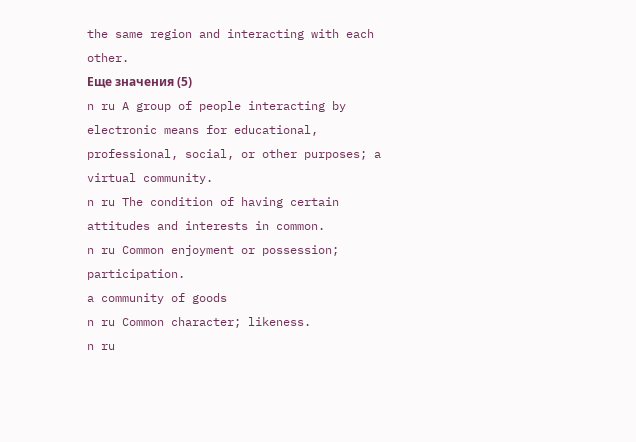the same region and interacting with each other.
Еще значения (5)
n ru A group of people interacting by electronic means for educational, professional, social, or other purposes; a virtual community.
n ru The condition of having certain attitudes and interests in common.
n ru Common enjoyment or possession; participation.
a community of goods
n ru Common character; likeness.
n ru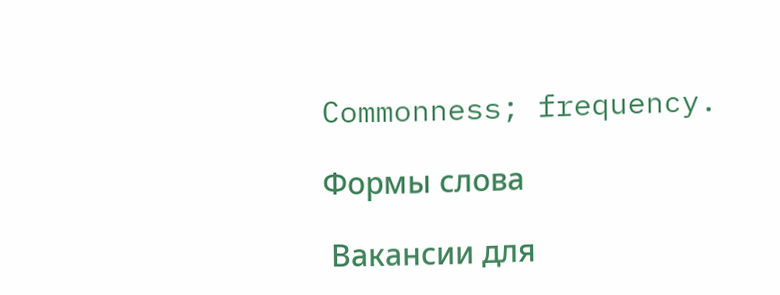Commonness; frequency.

Формы слова

 Вакансии для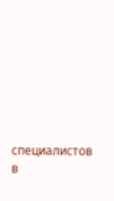специалистов в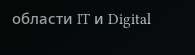области IT и Digital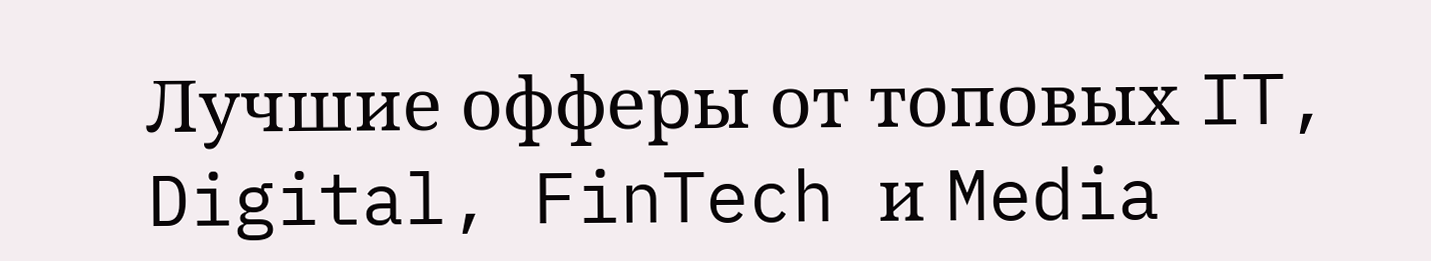Лучшие офферы от топовых IT, Digital, FinTech и Media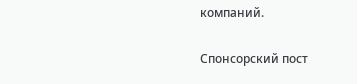компаний.

Спонсорский пост